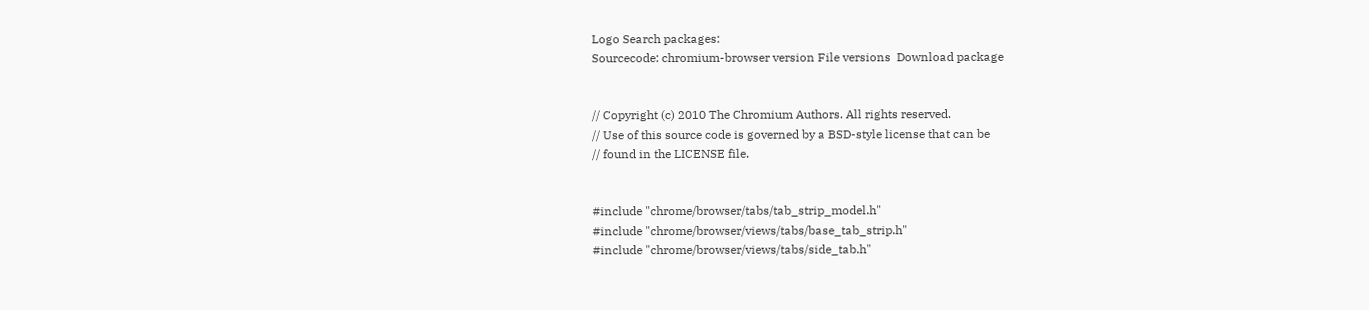Logo Search packages:
Sourcecode: chromium-browser version File versions  Download package


// Copyright (c) 2010 The Chromium Authors. All rights reserved.
// Use of this source code is governed by a BSD-style license that can be
// found in the LICENSE file.


#include "chrome/browser/tabs/tab_strip_model.h"
#include "chrome/browser/views/tabs/base_tab_strip.h"
#include "chrome/browser/views/tabs/side_tab.h"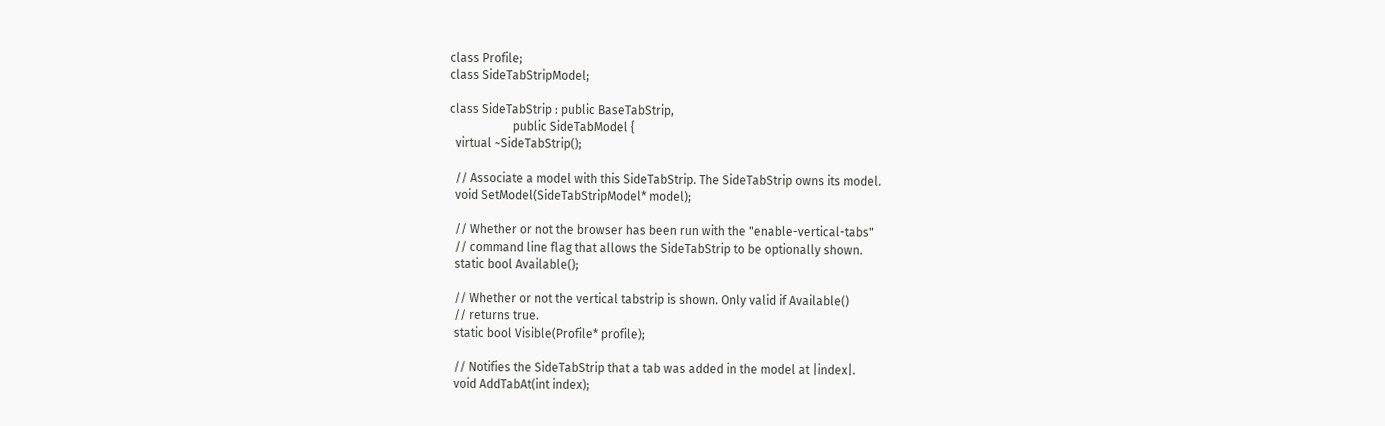class Profile;
class SideTabStripModel;

class SideTabStrip : public BaseTabStrip,
                     public SideTabModel {
  virtual ~SideTabStrip();

  // Associate a model with this SideTabStrip. The SideTabStrip owns its model.
  void SetModel(SideTabStripModel* model);

  // Whether or not the browser has been run with the "enable-vertical-tabs"
  // command line flag that allows the SideTabStrip to be optionally shown.
  static bool Available();

  // Whether or not the vertical tabstrip is shown. Only valid if Available()
  // returns true.
  static bool Visible(Profile* profile);

  // Notifies the SideTabStrip that a tab was added in the model at |index|.
  void AddTabAt(int index);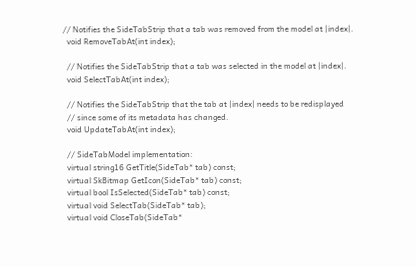// Notifies the SideTabStrip that a tab was removed from the model at |index|.
  void RemoveTabAt(int index);

  // Notifies the SideTabStrip that a tab was selected in the model at |index|.
  void SelectTabAt(int index);

  // Notifies the SideTabStrip that the tab at |index| needs to be redisplayed
  // since some of its metadata has changed.
  void UpdateTabAt(int index);

  // SideTabModel implementation:
  virtual string16 GetTitle(SideTab* tab) const;
  virtual SkBitmap GetIcon(SideTab* tab) const;
  virtual bool IsSelected(SideTab* tab) const;
  virtual void SelectTab(SideTab* tab);
  virtual void CloseTab(SideTab*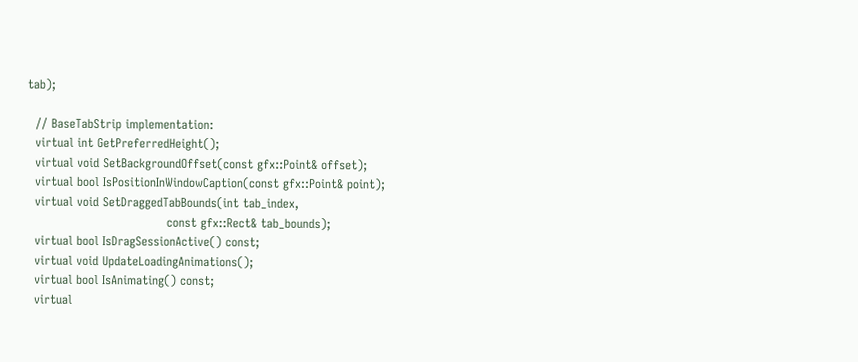tab);

  // BaseTabStrip implementation:
  virtual int GetPreferredHeight();
  virtual void SetBackgroundOffset(const gfx::Point& offset);
  virtual bool IsPositionInWindowCaption(const gfx::Point& point);
  virtual void SetDraggedTabBounds(int tab_index,
                                   const gfx::Rect& tab_bounds);
  virtual bool IsDragSessionActive() const;
  virtual void UpdateLoadingAnimations();
  virtual bool IsAnimating() const;
  virtual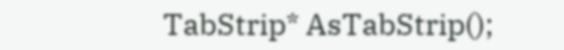TabStrip* AsTabStrip();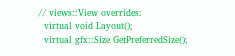// views::View overrides:
  virtual void Layout();
  virtual gfx::Size GetPreferredSize();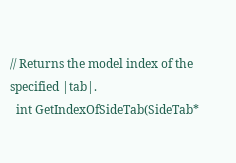// Returns the model index of the specified |tab|.
  int GetIndexOfSideTab(SideTab*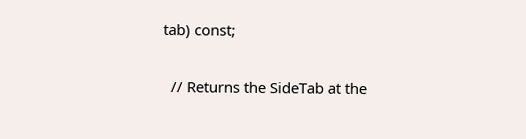tab) const;

  // Returns the SideTab at the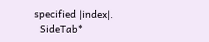specified |index|.
  SideTab*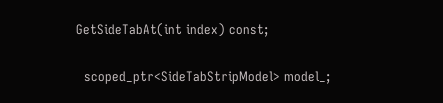GetSideTabAt(int index) const;

  scoped_ptr<SideTabStripModel> model_;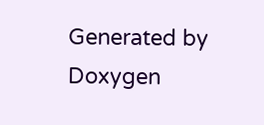Generated by  Doxygen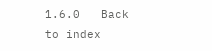1.6.0   Back to index